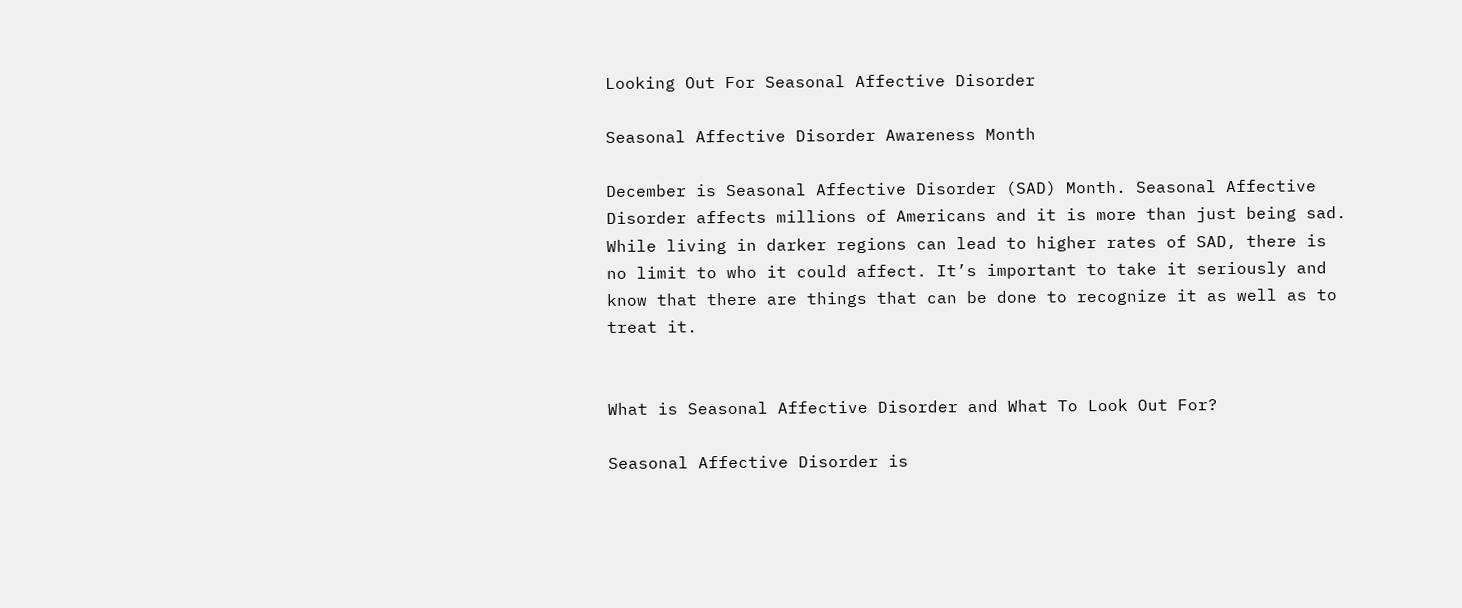Looking Out For Seasonal Affective Disorder

Seasonal Affective Disorder Awareness Month

December is Seasonal Affective Disorder (SAD) Month. Seasonal Affective Disorder affects millions of Americans and it is more than just being sad. While living in darker regions can lead to higher rates of SAD, there is no limit to who it could affect. It’s important to take it seriously and know that there are things that can be done to recognize it as well as to treat it.


What is Seasonal Affective Disorder and What To Look Out For?

Seasonal Affective Disorder is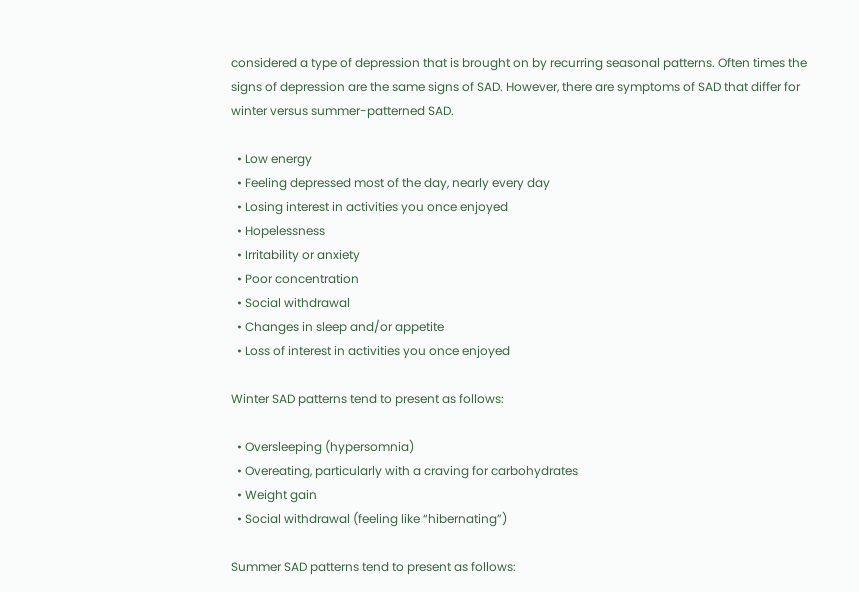considered a type of depression that is brought on by recurring seasonal patterns. Often times the signs of depression are the same signs of SAD. However, there are symptoms of SAD that differ for winter versus summer-patterned SAD.

  • Low energy
  • Feeling depressed most of the day, nearly every day
  • Losing interest in activities you once enjoyed
  • Hopelessness
  • Irritability or anxiety
  • Poor concentration
  • Social withdrawal
  • Changes in sleep and/or appetite
  • Loss of interest in activities you once enjoyed

Winter SAD patterns tend to present as follows:

  • Oversleeping (hypersomnia)
  • Overeating, particularly with a craving for carbohydrates
  • Weight gain
  • Social withdrawal (feeling like “hibernating”)

Summer SAD patterns tend to present as follows: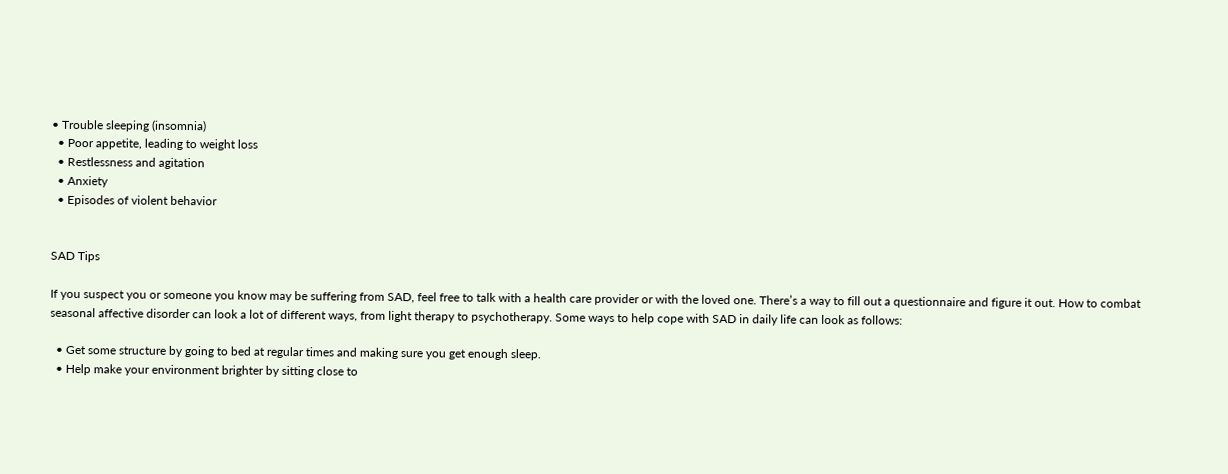• Trouble sleeping (insomnia)
  • Poor appetite, leading to weight loss
  • Restlessness and agitation
  • Anxiety
  • Episodes of violent behavior


SAD Tips

If you suspect you or someone you know may be suffering from SAD, feel free to talk with a health care provider or with the loved one. There’s a way to fill out a questionnaire and figure it out. How to combat seasonal affective disorder can look a lot of different ways, from light therapy to psychotherapy. Some ways to help cope with SAD in daily life can look as follows:

  • Get some structure by going to bed at regular times and making sure you get enough sleep.
  • Help make your environment brighter by sitting close to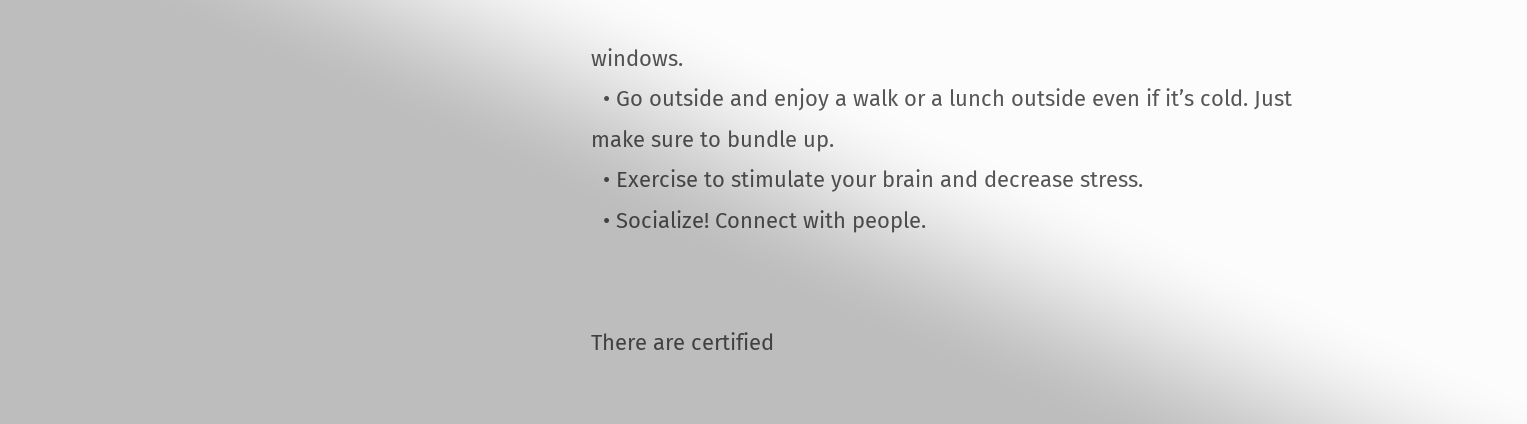windows.
  • Go outside and enjoy a walk or a lunch outside even if it’s cold. Just make sure to bundle up.
  • Exercise to stimulate your brain and decrease stress.
  • Socialize! Connect with people.


There are certified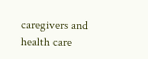caregivers and health care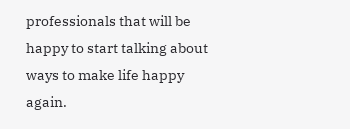professionals that will be happy to start talking about ways to make life happy again.